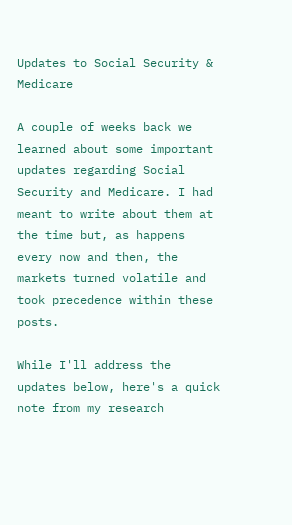Updates to Social Security & Medicare

A couple of weeks back we learned about some important updates regarding Social Security and Medicare. I had meant to write about them at the time but, as happens every now and then, the markets turned volatile and took precedence within these posts.

While I'll address the updates below, here's a quick note from my research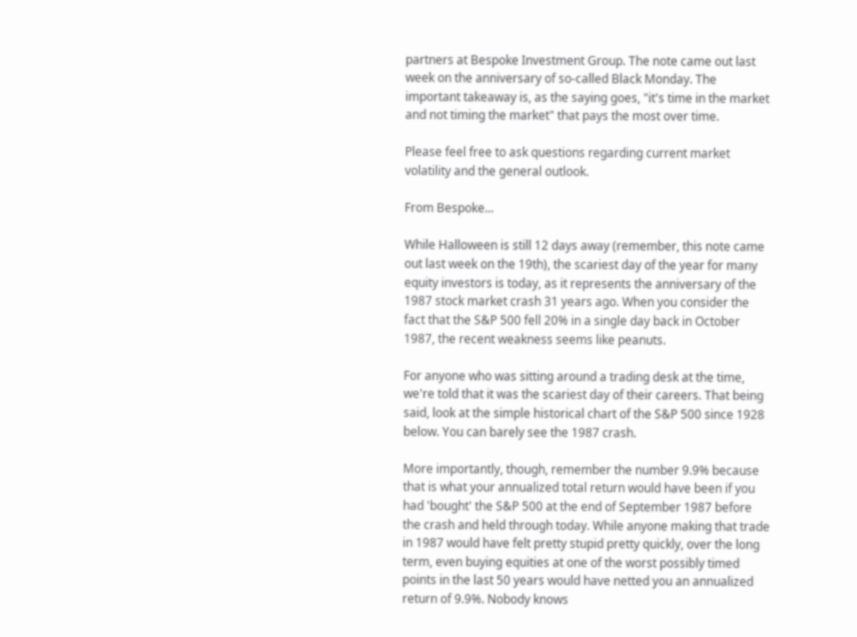partners at Bespoke Investment Group. The note came out last week on the anniversary of so-called Black Monday. The important takeaway is, as the saying goes, "it's time in the market and not timing the market" that pays the most over time.

Please feel free to ask questions regarding current market volatility and the general outlook.

From Bespoke...

While Halloween is still 12 days away (remember, this note came out last week on the 19th), the scariest day of the year for many equity investors is today, as it represents the anniversary of the 1987 stock market crash 31 years ago. When you consider the fact that the S&P 500 fell 20% in a single day back in October 1987, the recent weakness seems like peanuts.

For anyone who was sitting around a trading desk at the time, we're told that it was the scariest day of their careers. That being said, look at the simple historical chart of the S&P 500 since 1928 below. You can barely see the 1987 crash.

More importantly, though, remember the number 9.9% because that is what your annualized total return would have been if you had 'bought' the S&P 500 at the end of September 1987 before the crash and held through today. While anyone making that trade in 1987 would have felt pretty stupid pretty quickly, over the long term, even buying equities at one of the worst possibly timed points in the last 50 years would have netted you an annualized return of 9.9%. Nobody knows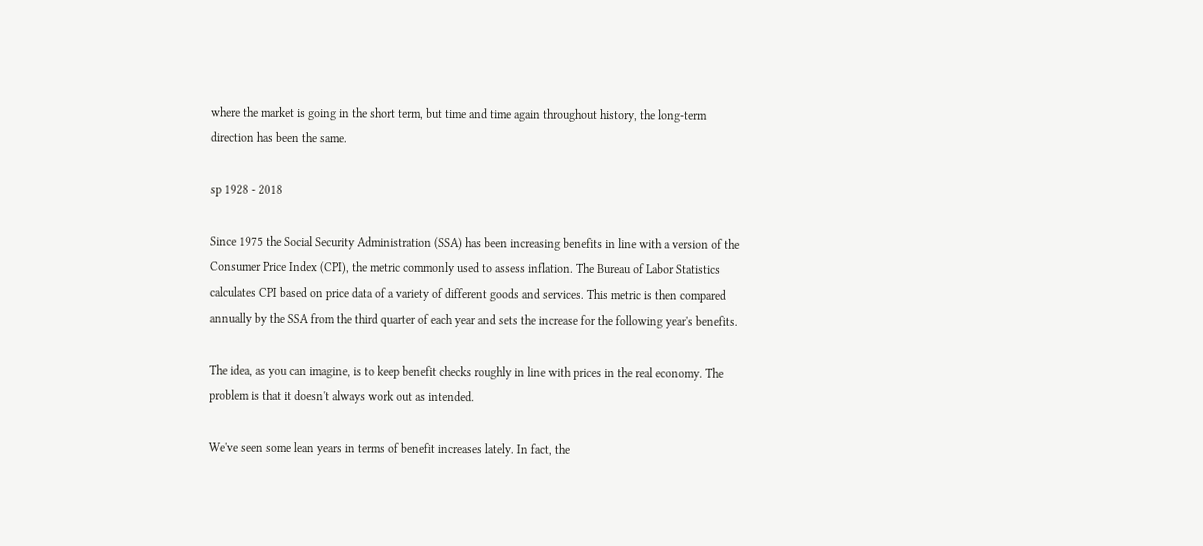where the market is going in the short term, but time and time again throughout history, the long-term direction has been the same.

sp 1928 - 2018

Since 1975 the Social Security Administration (SSA) has been increasing benefits in line with a version of the Consumer Price Index (CPI), the metric commonly used to assess inflation. The Bureau of Labor Statistics calculates CPI based on price data of a variety of different goods and services. This metric is then compared annually by the SSA from the third quarter of each year and sets the increase for the following year's benefits.

The idea, as you can imagine, is to keep benefit checks roughly in line with prices in the real economy. The problem is that it doesn't always work out as intended.

We've seen some lean years in terms of benefit increases lately. In fact, the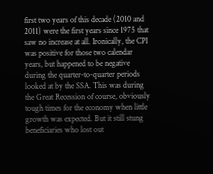first two years of this decade (2010 and 2011) were the first years since 1975 that saw no increase at all. Ironically, the CPI was positive for those two calendar years, but happened to be negative during the quarter-to-quarter periods looked at by the SSA. This was during the Great Recession of course, obviously tough times for the economy when little growth was expected. But it still stung beneficiaries who lost out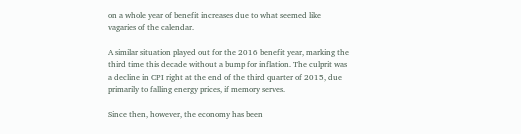on a whole year of benefit increases due to what seemed like vagaries of the calendar.

A similar situation played out for the 2016 benefit year, marking the third time this decade without a bump for inflation. The culprit was a decline in CPI right at the end of the third quarter of 2015, due primarily to falling energy prices, if memory serves.

Since then, however, the economy has been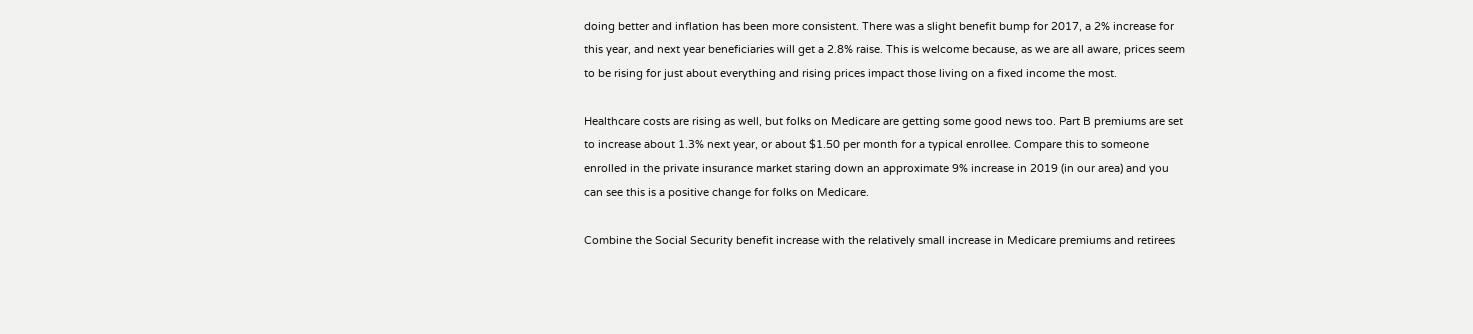doing better and inflation has been more consistent. There was a slight benefit bump for 2017, a 2% increase for this year, and next year beneficiaries will get a 2.8% raise. This is welcome because, as we are all aware, prices seem to be rising for just about everything and rising prices impact those living on a fixed income the most.

Healthcare costs are rising as well, but folks on Medicare are getting some good news too. Part B premiums are set to increase about 1.3% next year, or about $1.50 per month for a typical enrollee. Compare this to someone enrolled in the private insurance market staring down an approximate 9% increase in 2019 (in our area) and you can see this is a positive change for folks on Medicare.

Combine the Social Security benefit increase with the relatively small increase in Medicare premiums and retirees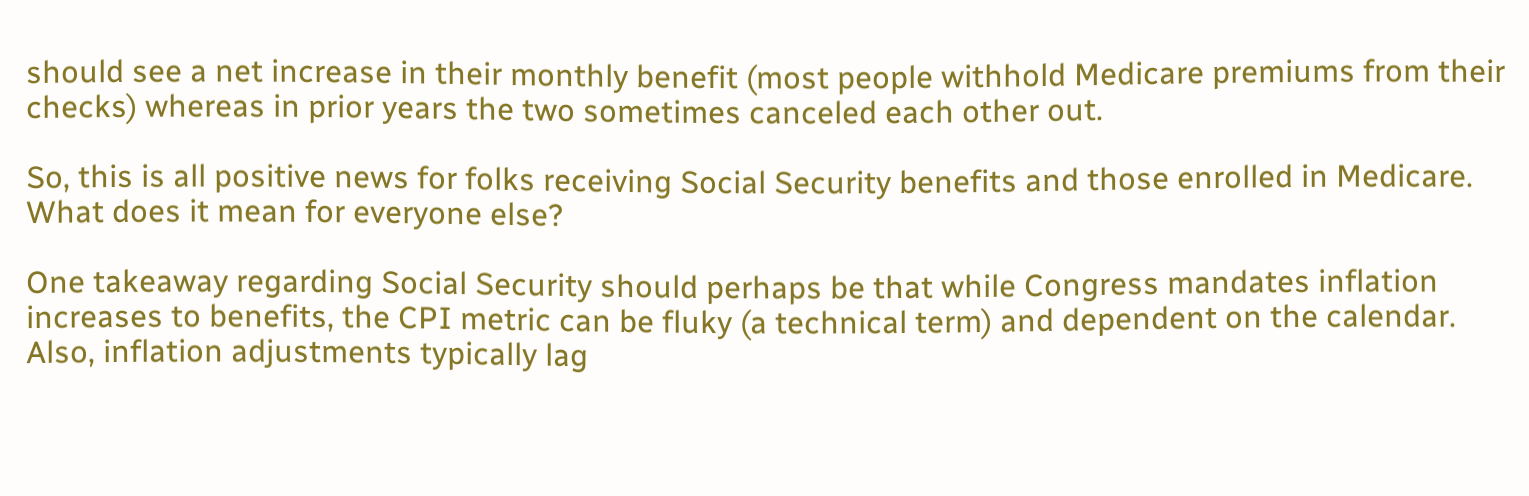should see a net increase in their monthly benefit (most people withhold Medicare premiums from their checks) whereas in prior years the two sometimes canceled each other out.

So, this is all positive news for folks receiving Social Security benefits and those enrolled in Medicare. What does it mean for everyone else?

One takeaway regarding Social Security should perhaps be that while Congress mandates inflation increases to benefits, the CPI metric can be fluky (a technical term) and dependent on the calendar. Also, inflation adjustments typically lag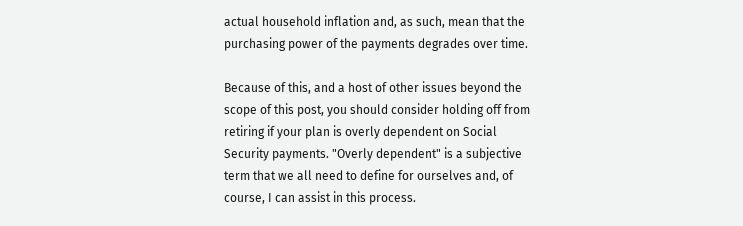actual household inflation and, as such, mean that the purchasing power of the payments degrades over time.

Because of this, and a host of other issues beyond the scope of this post, you should consider holding off from retiring if your plan is overly dependent on Social Security payments. "Overly dependent" is a subjective term that we all need to define for ourselves and, of course, I can assist in this process.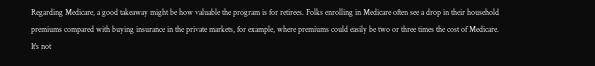Regarding Medicare, a good takeaway might be how valuable the program is for retirees. Folks enrolling in Medicare often see a drop in their household premiums compared with buying insurance in the private markets, for example, where premiums could easily be two or three times the cost of Medicare. It's not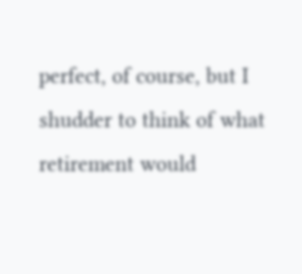perfect, of course, but I shudder to think of what retirement would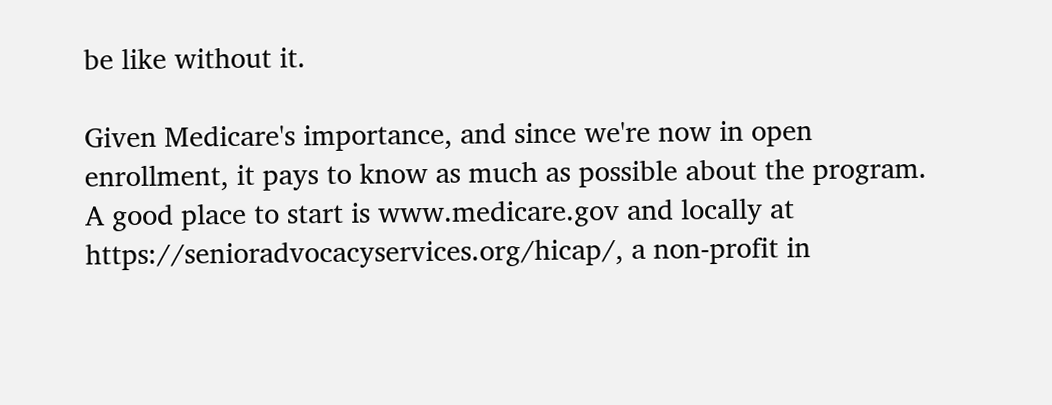be like without it.

Given Medicare's importance, and since we're now in open enrollment, it pays to know as much as possible about the program. A good place to start is www.medicare.gov and locally at https://senioradvocacyservices.org/hicap/, a non-profit in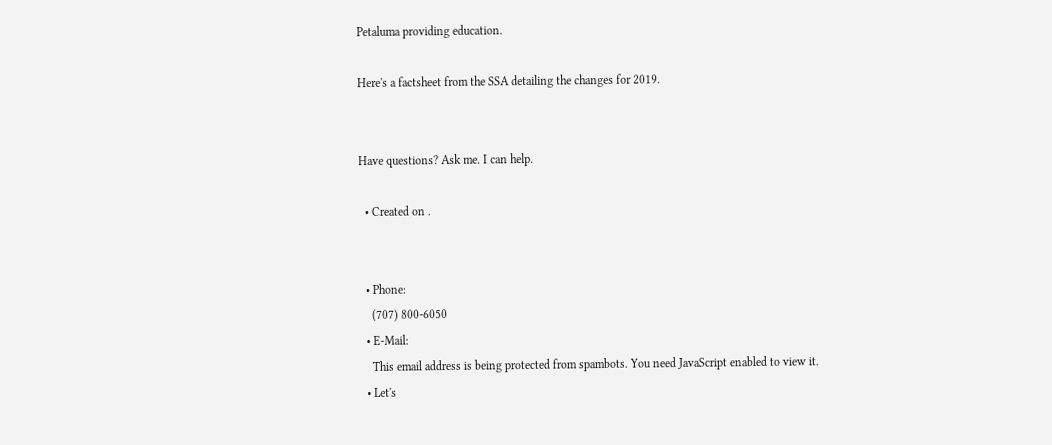Petaluma providing education.

Here's a factsheet from the SSA detailing the changes for 2019.


Have questions? Ask me. I can help.

  • Created on .


  • Phone:
    (707) 800-6050
  • E-Mail:
    This email address is being protected from spambots. You need JavaScript enabled to view it.
  • Let's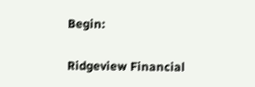Begin:

Ridgeview Financial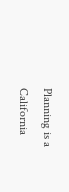Planning is a California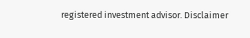registered investment advisor. Disclaimer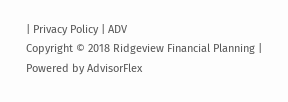| Privacy Policy | ADV
Copyright © 2018 Ridgeview Financial Planning | Powered by AdvisorFlex